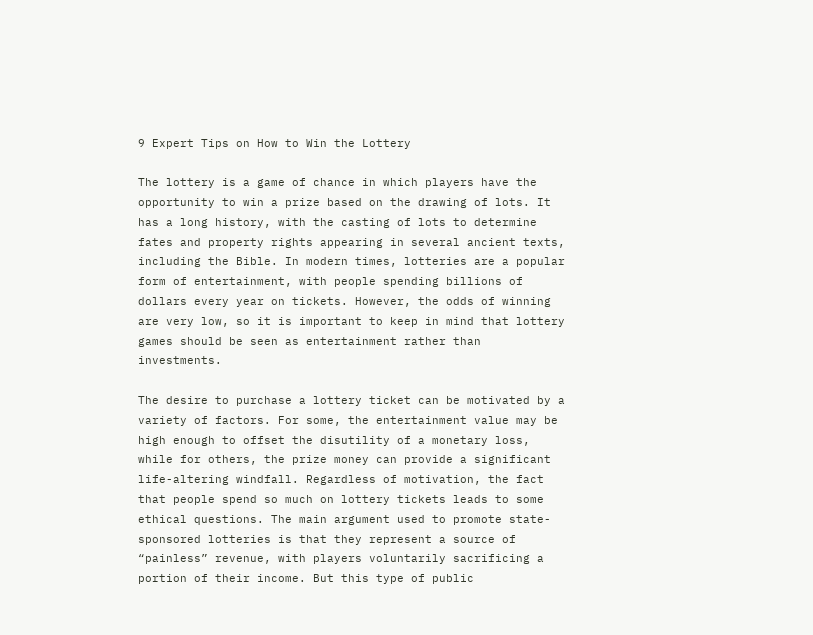9 Expert Tips on How to Win the Lottery

The lottery is a game of chance in which players have the opportunity to win a prize based on the drawing of lots. It has a long history, with the casting of lots to determine fates and property rights appearing in several ancient texts, including the Bible. In modern times, lotteries are a popular form of entertainment, with people spending billions of dollars every year on tickets. However, the odds of winning are very low, so it is important to keep in mind that lottery games should be seen as entertainment rather than investments.

The desire to purchase a lottery ticket can be motivated by a variety of factors. For some, the entertainment value may be high enough to offset the disutility of a monetary loss, while for others, the prize money can provide a significant life-altering windfall. Regardless of motivation, the fact that people spend so much on lottery tickets leads to some ethical questions. The main argument used to promote state-sponsored lotteries is that they represent a source of “painless” revenue, with players voluntarily sacrificing a portion of their income. But this type of public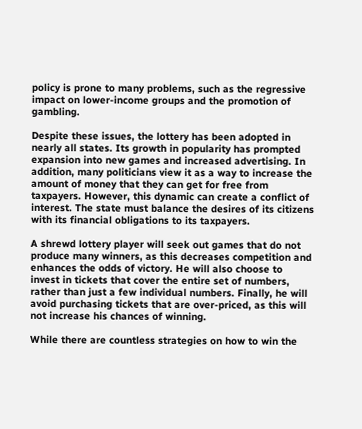policy is prone to many problems, such as the regressive impact on lower-income groups and the promotion of gambling.

Despite these issues, the lottery has been adopted in nearly all states. Its growth in popularity has prompted expansion into new games and increased advertising. In addition, many politicians view it as a way to increase the amount of money that they can get for free from taxpayers. However, this dynamic can create a conflict of interest. The state must balance the desires of its citizens with its financial obligations to its taxpayers.

A shrewd lottery player will seek out games that do not produce many winners, as this decreases competition and enhances the odds of victory. He will also choose to invest in tickets that cover the entire set of numbers, rather than just a few individual numbers. Finally, he will avoid purchasing tickets that are over-priced, as this will not increase his chances of winning.

While there are countless strategies on how to win the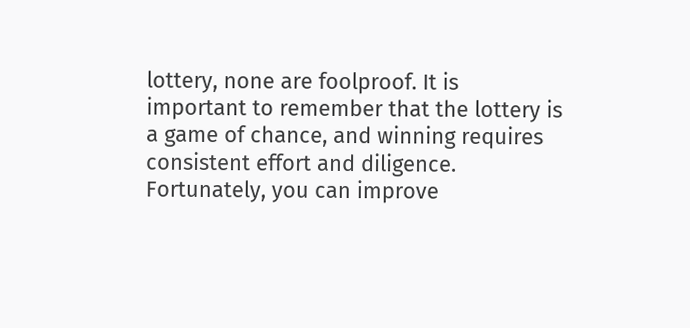lottery, none are foolproof. It is important to remember that the lottery is a game of chance, and winning requires consistent effort and diligence. Fortunately, you can improve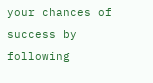your chances of success by following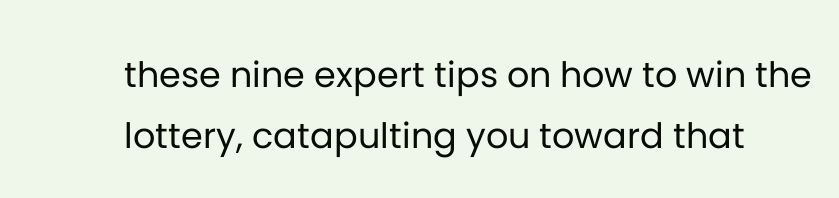these nine expert tips on how to win the lottery, catapulting you toward that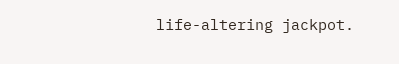life-altering jackpot.